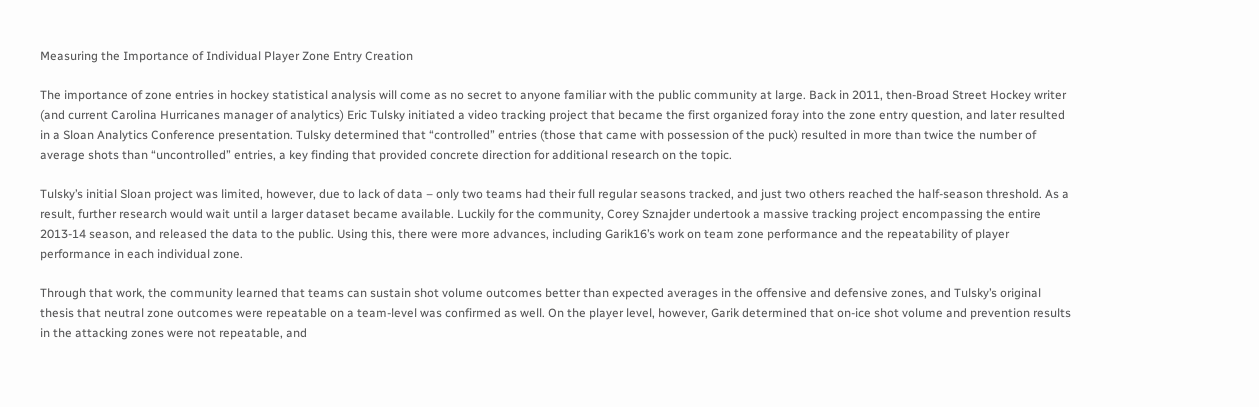Measuring the Importance of Individual Player Zone Entry Creation

The importance of zone entries in hockey statistical analysis will come as no secret to anyone familiar with the public community at large. Back in 2011, then-Broad Street Hockey writer (and current Carolina Hurricanes manager of analytics) Eric Tulsky initiated a video tracking project that became the first organized foray into the zone entry question, and later resulted in a Sloan Analytics Conference presentation. Tulsky determined that “controlled” entries (those that came with possession of the puck) resulted in more than twice the number of average shots than “uncontrolled” entries, a key finding that provided concrete direction for additional research on the topic.

Tulsky’s initial Sloan project was limited, however, due to lack of data – only two teams had their full regular seasons tracked, and just two others reached the half-season threshold. As a result, further research would wait until a larger dataset became available. Luckily for the community, Corey Sznajder undertook a massive tracking project encompassing the entire 2013-14 season, and released the data to the public. Using this, there were more advances, including Garik16’s work on team zone performance and the repeatability of player performance in each individual zone.

Through that work, the community learned that teams can sustain shot volume outcomes better than expected averages in the offensive and defensive zones, and Tulsky’s original thesis that neutral zone outcomes were repeatable on a team-level was confirmed as well. On the player level, however, Garik determined that on-ice shot volume and prevention results in the attacking zones were not repeatable, and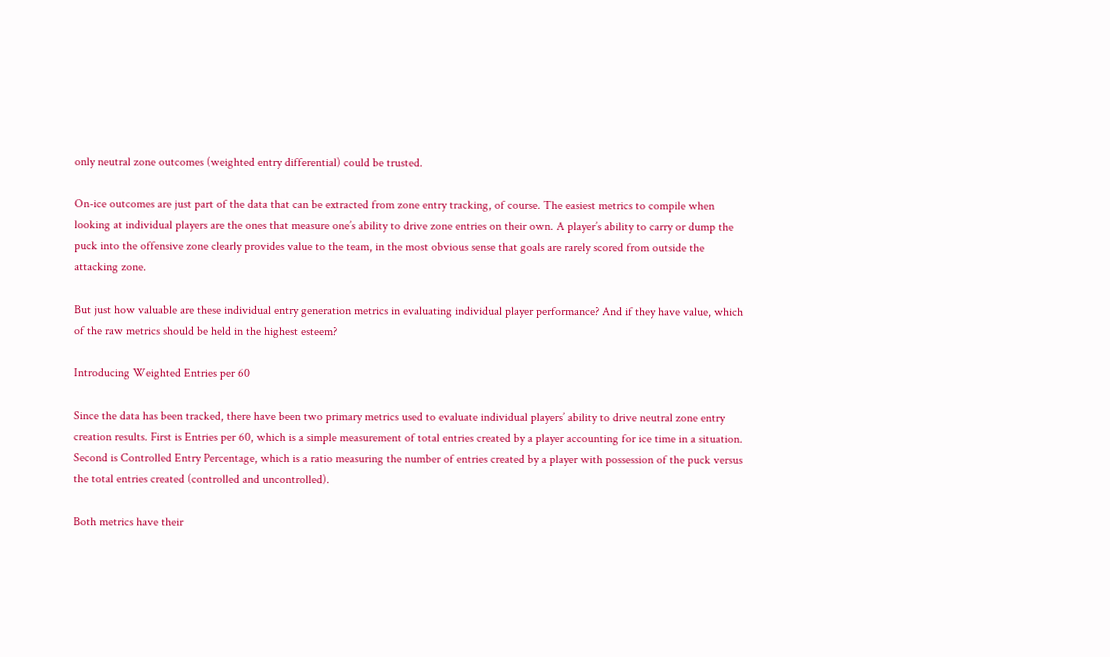only neutral zone outcomes (weighted entry differential) could be trusted.

On-ice outcomes are just part of the data that can be extracted from zone entry tracking, of course. The easiest metrics to compile when looking at individual players are the ones that measure one’s ability to drive zone entries on their own. A player’s ability to carry or dump the puck into the offensive zone clearly provides value to the team, in the most obvious sense that goals are rarely scored from outside the attacking zone.

But just how valuable are these individual entry generation metrics in evaluating individual player performance? And if they have value, which of the raw metrics should be held in the highest esteem?

Introducing Weighted Entries per 60

Since the data has been tracked, there have been two primary metrics used to evaluate individual players’ ability to drive neutral zone entry creation results. First is Entries per 60, which is a simple measurement of total entries created by a player accounting for ice time in a situation. Second is Controlled Entry Percentage, which is a ratio measuring the number of entries created by a player with possession of the puck versus the total entries created (controlled and uncontrolled).

Both metrics have their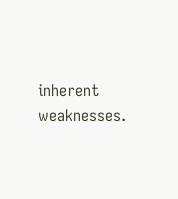inherent weaknesses.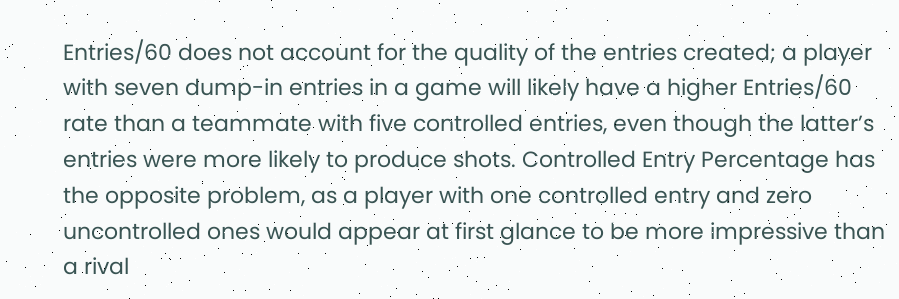Entries/60 does not account for the quality of the entries created; a player with seven dump-in entries in a game will likely have a higher Entries/60 rate than a teammate with five controlled entries, even though the latter’s entries were more likely to produce shots. Controlled Entry Percentage has the opposite problem, as a player with one controlled entry and zero uncontrolled ones would appear at first glance to be more impressive than a rival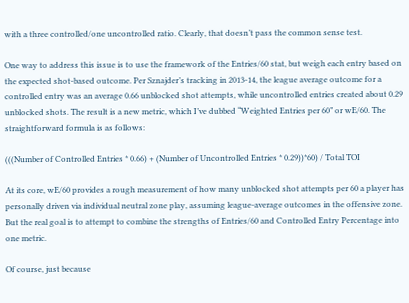with a three controlled/one uncontrolled ratio. Clearly, that doesn’t pass the common sense test.

One way to address this issue is to use the framework of the Entries/60 stat, but weigh each entry based on the expected shot-based outcome. Per Sznajder’s tracking in 2013-14, the league average outcome for a controlled entry was an average 0.66 unblocked shot attempts, while uncontrolled entries created about 0.29 unblocked shots. The result is a new metric, which I’ve dubbed “Weighted Entries per 60” or wE/60. The straightforward formula is as follows:

(((Number of Controlled Entries * 0.66) + (Number of Uncontrolled Entries * 0.29))*60) / Total TOI

At its core, wE/60 provides a rough measurement of how many unblocked shot attempts per 60 a player has personally driven via individual neutral zone play, assuming league-average outcomes in the offensive zone. But the real goal is to attempt to combine the strengths of Entries/60 and Controlled Entry Percentage into one metric.

Of course, just because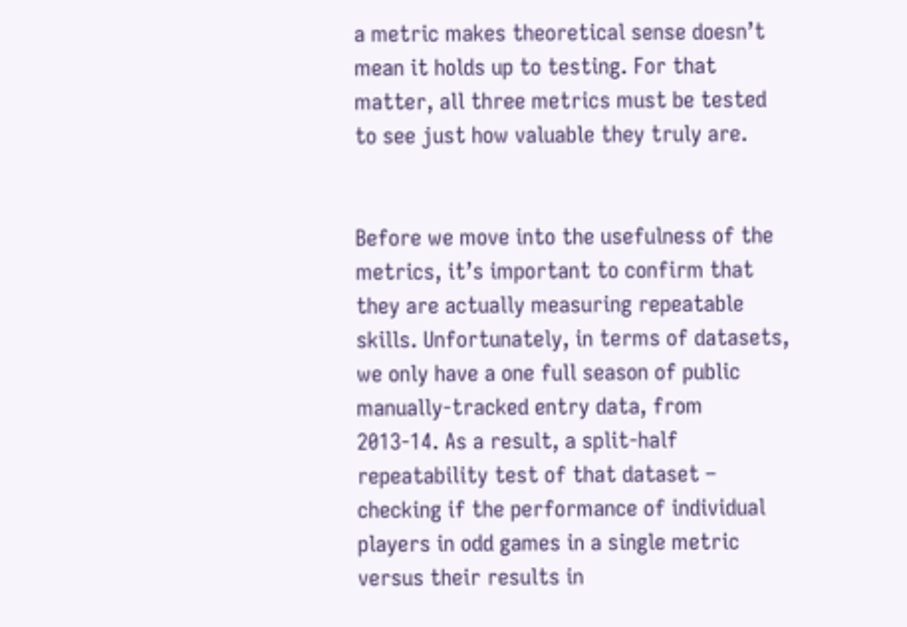a metric makes theoretical sense doesn’t mean it holds up to testing. For that matter, all three metrics must be tested to see just how valuable they truly are.


Before we move into the usefulness of the metrics, it’s important to confirm that they are actually measuring repeatable skills. Unfortunately, in terms of datasets, we only have a one full season of public manually-tracked entry data, from 2013-14. As a result, a split-half repeatability test of that dataset – checking if the performance of individual players in odd games in a single metric versus their results in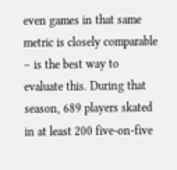even games in that same metric is closely comparable – is the best way to evaluate this. During that season, 689 players skated in at least 200 five-on-five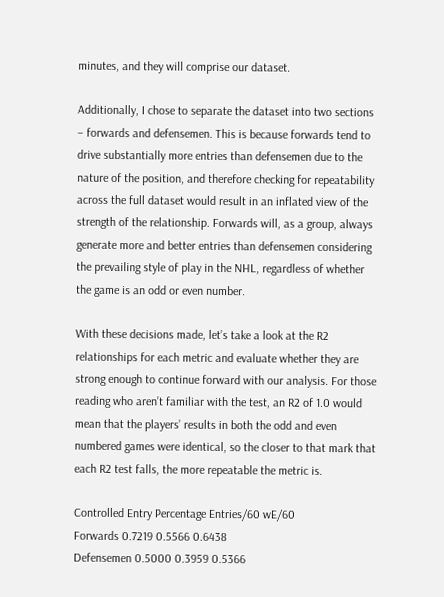minutes, and they will comprise our dataset.

Additionally, I chose to separate the dataset into two sections – forwards and defensemen. This is because forwards tend to drive substantially more entries than defensemen due to the nature of the position, and therefore checking for repeatability across the full dataset would result in an inflated view of the strength of the relationship. Forwards will, as a group, always generate more and better entries than defensemen considering the prevailing style of play in the NHL, regardless of whether the game is an odd or even number.

With these decisions made, let’s take a look at the R2 relationships for each metric and evaluate whether they are strong enough to continue forward with our analysis. For those reading who aren’t familiar with the test, an R2 of 1.0 would mean that the players’ results in both the odd and even numbered games were identical, so the closer to that mark that each R2 test falls, the more repeatable the metric is.

Controlled Entry Percentage Entries/60 wE/60
Forwards 0.7219 0.5566 0.6438
Defensemen 0.5000 0.3959 0.5366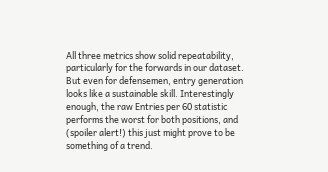All three metrics show solid repeatability, particularly for the forwards in our dataset. But even for defensemen, entry generation looks like a sustainable skill. Interestingly enough, the raw Entries per 60 statistic performs the worst for both positions, and (spoiler alert!) this just might prove to be something of a trend.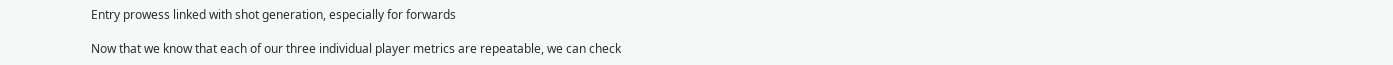Entry prowess linked with shot generation, especially for forwards

Now that we know that each of our three individual player metrics are repeatable, we can check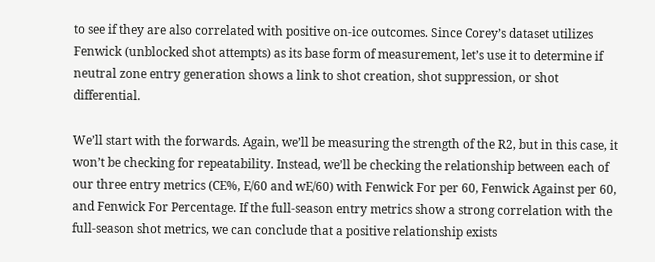to see if they are also correlated with positive on-ice outcomes. Since Corey’s dataset utilizes Fenwick (unblocked shot attempts) as its base form of measurement, let’s use it to determine if neutral zone entry generation shows a link to shot creation, shot suppression, or shot differential.

We’ll start with the forwards. Again, we’ll be measuring the strength of the R2, but in this case, it won’t be checking for repeatability. Instead, we’ll be checking the relationship between each of our three entry metrics (CE%, E/60 and wE/60) with Fenwick For per 60, Fenwick Against per 60, and Fenwick For Percentage. If the full-season entry metrics show a strong correlation with the full-season shot metrics, we can conclude that a positive relationship exists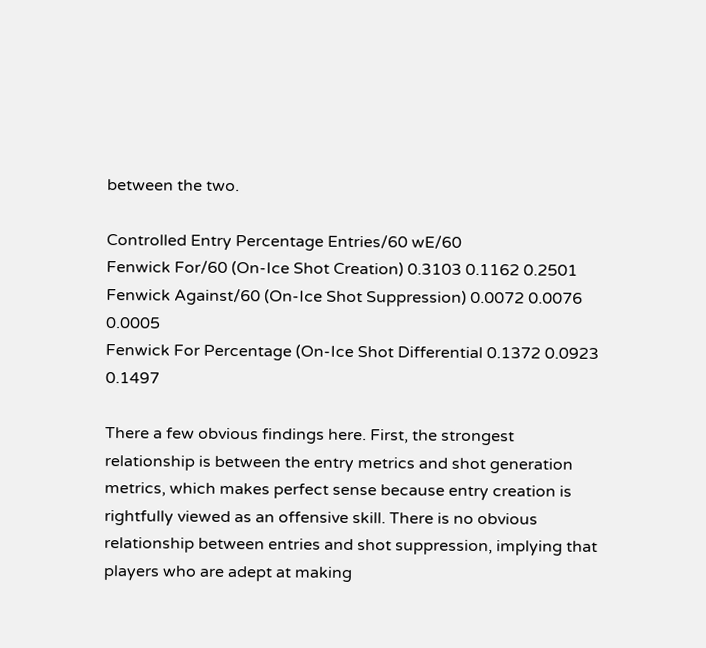between the two.

Controlled Entry Percentage Entries/60 wE/60
Fenwick For/60 (On-Ice Shot Creation) 0.3103 0.1162 0.2501
Fenwick Against/60 (On-Ice Shot Suppression) 0.0072 0.0076 0.0005
Fenwick For Percentage (On-Ice Shot Differential 0.1372 0.0923 0.1497

There a few obvious findings here. First, the strongest relationship is between the entry metrics and shot generation metrics, which makes perfect sense because entry creation is rightfully viewed as an offensive skill. There is no obvious relationship between entries and shot suppression, implying that players who are adept at making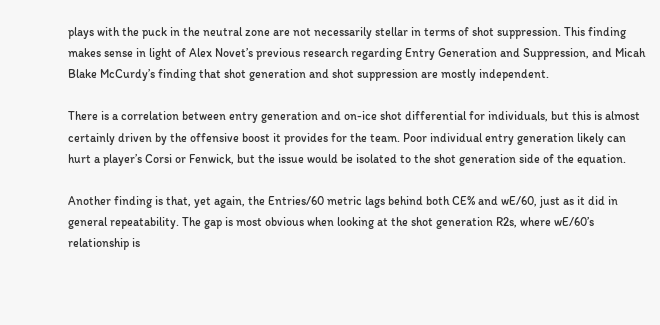plays with the puck in the neutral zone are not necessarily stellar in terms of shot suppression. This finding makes sense in light of Alex Novet’s previous research regarding Entry Generation and Suppression, and Micah Blake McCurdy’s finding that shot generation and shot suppression are mostly independent.

There is a correlation between entry generation and on-ice shot differential for individuals, but this is almost certainly driven by the offensive boost it provides for the team. Poor individual entry generation likely can hurt a player’s Corsi or Fenwick, but the issue would be isolated to the shot generation side of the equation.

Another finding is that, yet again, the Entries/60 metric lags behind both CE% and wE/60, just as it did in general repeatability. The gap is most obvious when looking at the shot generation R2s, where wE/60’s relationship is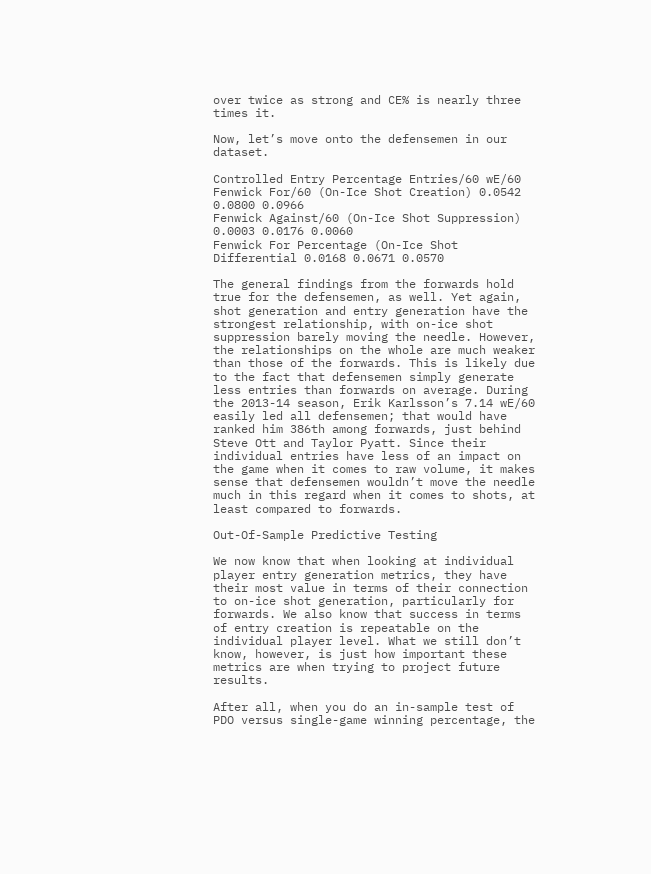over twice as strong and CE% is nearly three times it.

Now, let’s move onto the defensemen in our dataset.

Controlled Entry Percentage Entries/60 wE/60
Fenwick For/60 (On-Ice Shot Creation) 0.0542 0.0800 0.0966
Fenwick Against/60 (On-Ice Shot Suppression) 0.0003 0.0176 0.0060
Fenwick For Percentage (On-Ice Shot Differential 0.0168 0.0671 0.0570

The general findings from the forwards hold true for the defensemen, as well. Yet again, shot generation and entry generation have the strongest relationship, with on-ice shot suppression barely moving the needle. However, the relationships on the whole are much weaker than those of the forwards. This is likely due to the fact that defensemen simply generate less entries than forwards on average. During the 2013-14 season, Erik Karlsson’s 7.14 wE/60 easily led all defensemen; that would have ranked him 386th among forwards, just behind Steve Ott and Taylor Pyatt. Since their individual entries have less of an impact on the game when it comes to raw volume, it makes sense that defensemen wouldn’t move the needle much in this regard when it comes to shots, at least compared to forwards.

Out-Of-Sample Predictive Testing

We now know that when looking at individual player entry generation metrics, they have their most value in terms of their connection to on-ice shot generation, particularly for forwards. We also know that success in terms of entry creation is repeatable on the individual player level. What we still don’t know, however, is just how important these metrics are when trying to project future results.

After all, when you do an in-sample test of PDO versus single-game winning percentage, the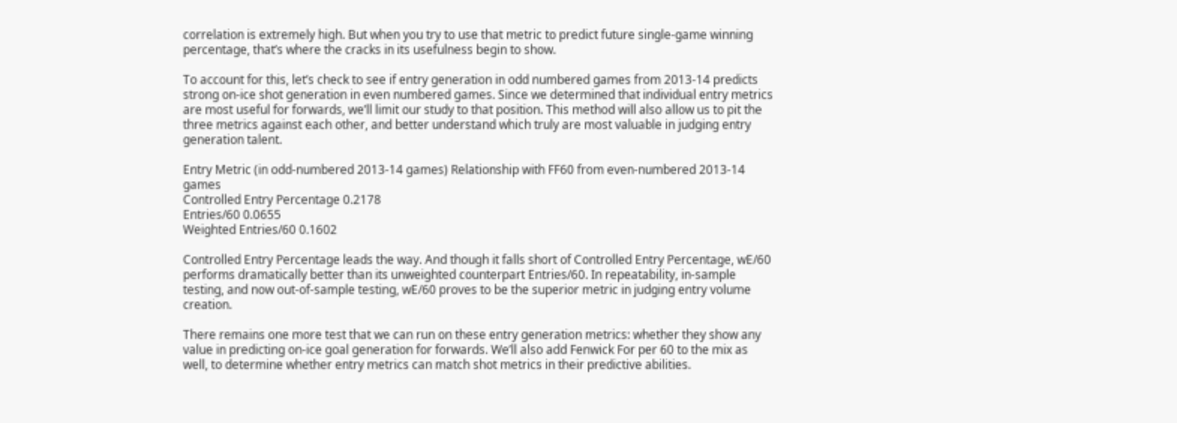correlation is extremely high. But when you try to use that metric to predict future single-game winning percentage, that’s where the cracks in its usefulness begin to show.

To account for this, let’s check to see if entry generation in odd numbered games from 2013-14 predicts strong on-ice shot generation in even numbered games. Since we determined that individual entry metrics are most useful for forwards, we’ll limit our study to that position. This method will also allow us to pit the three metrics against each other, and better understand which truly are most valuable in judging entry generation talent.

Entry Metric (in odd-numbered 2013-14 games) Relationship with FF60 from even-numbered 2013-14 games
Controlled Entry Percentage 0.2178
Entries/60 0.0655
Weighted Entries/60 0.1602

Controlled Entry Percentage leads the way. And though it falls short of Controlled Entry Percentage, wE/60 performs dramatically better than its unweighted counterpart Entries/60. In repeatability, in-sample testing, and now out-of-sample testing, wE/60 proves to be the superior metric in judging entry volume creation.

There remains one more test that we can run on these entry generation metrics: whether they show any value in predicting on-ice goal generation for forwards. We’ll also add Fenwick For per 60 to the mix as well, to determine whether entry metrics can match shot metrics in their predictive abilities.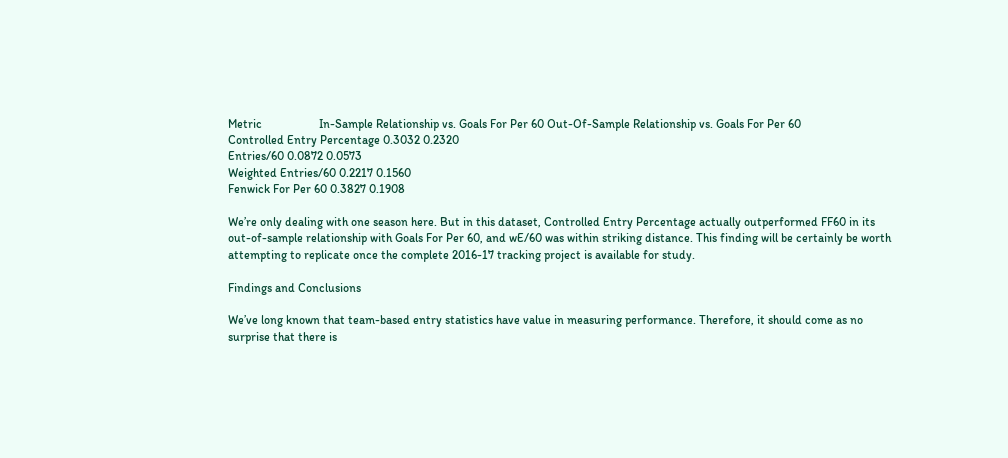Metric                   In-Sample Relationship vs. Goals For Per 60 Out-Of-Sample Relationship vs. Goals For Per 60
Controlled Entry Percentage 0.3032 0.2320
Entries/60 0.0872 0.0573
Weighted Entries/60 0.2217 0.1560
Fenwick For Per 60 0.3827 0.1908

We’re only dealing with one season here. But in this dataset, Controlled Entry Percentage actually outperformed FF60 in its out-of-sample relationship with Goals For Per 60, and wE/60 was within striking distance. This finding will be certainly be worth attempting to replicate once the complete 2016-17 tracking project is available for study.

Findings and Conclusions

We’ve long known that team-based entry statistics have value in measuring performance. Therefore, it should come as no surprise that there is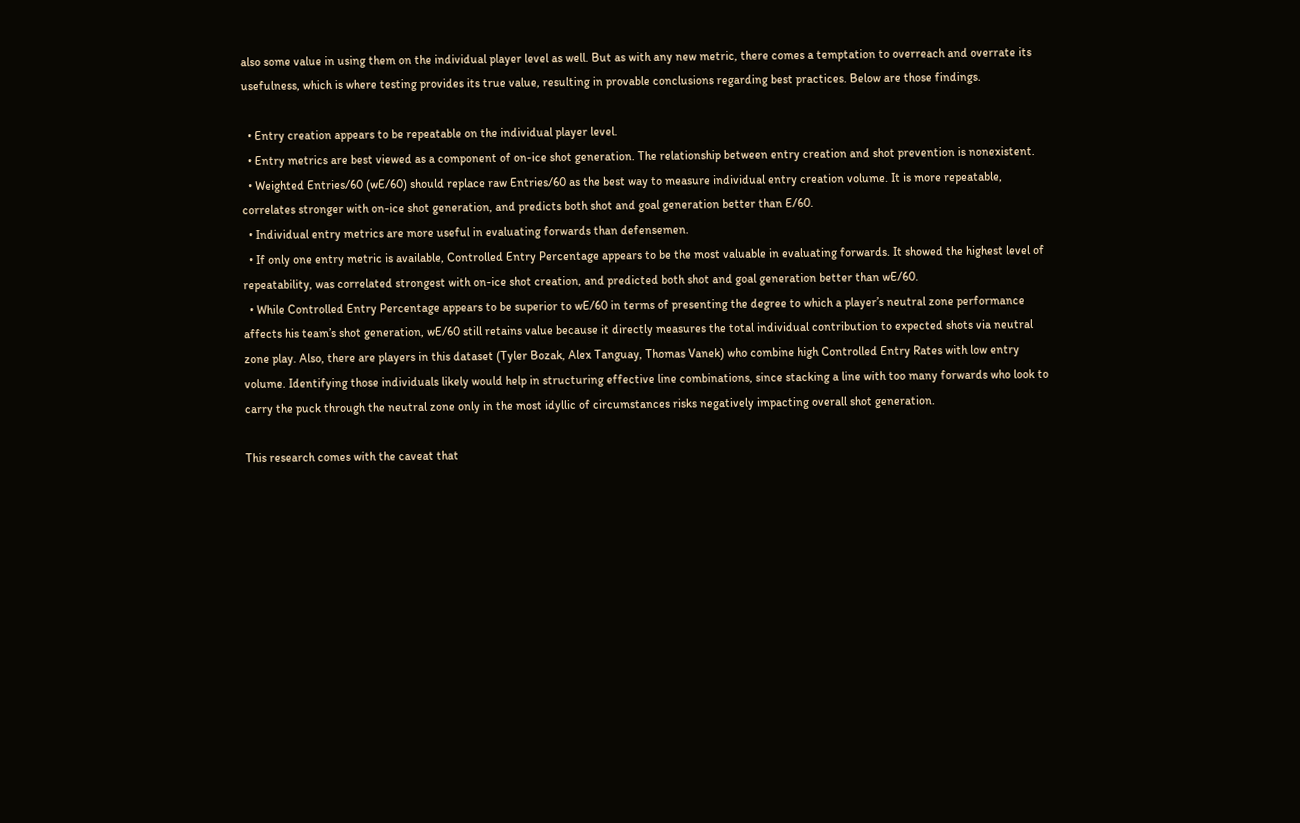also some value in using them on the individual player level as well. But as with any new metric, there comes a temptation to overreach and overrate its usefulness, which is where testing provides its true value, resulting in provable conclusions regarding best practices. Below are those findings.

  • Entry creation appears to be repeatable on the individual player level.
  • Entry metrics are best viewed as a component of on-ice shot generation. The relationship between entry creation and shot prevention is nonexistent.
  • Weighted Entries/60 (wE/60) should replace raw Entries/60 as the best way to measure individual entry creation volume. It is more repeatable, correlates stronger with on-ice shot generation, and predicts both shot and goal generation better than E/60.
  • Individual entry metrics are more useful in evaluating forwards than defensemen.
  • If only one entry metric is available, Controlled Entry Percentage appears to be the most valuable in evaluating forwards. It showed the highest level of repeatability, was correlated strongest with on-ice shot creation, and predicted both shot and goal generation better than wE/60.
  • While Controlled Entry Percentage appears to be superior to wE/60 in terms of presenting the degree to which a player’s neutral zone performance affects his team’s shot generation, wE/60 still retains value because it directly measures the total individual contribution to expected shots via neutral zone play. Also, there are players in this dataset (Tyler Bozak, Alex Tanguay, Thomas Vanek) who combine high Controlled Entry Rates with low entry volume. Identifying those individuals likely would help in structuring effective line combinations, since stacking a line with too many forwards who look to carry the puck through the neutral zone only in the most idyllic of circumstances risks negatively impacting overall shot generation.

This research comes with the caveat that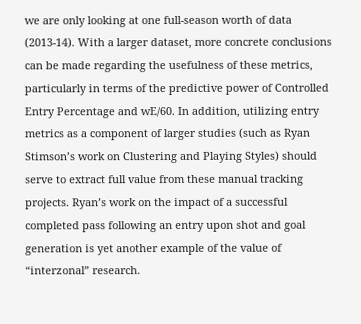we are only looking at one full-season worth of data (2013-14). With a larger dataset, more concrete conclusions can be made regarding the usefulness of these metrics, particularly in terms of the predictive power of Controlled Entry Percentage and wE/60. In addition, utilizing entry metrics as a component of larger studies (such as Ryan Stimson’s work on Clustering and Playing Styles) should serve to extract full value from these manual tracking projects. Ryan’s work on the impact of a successful completed pass following an entry upon shot and goal generation is yet another example of the value of “interzonal” research.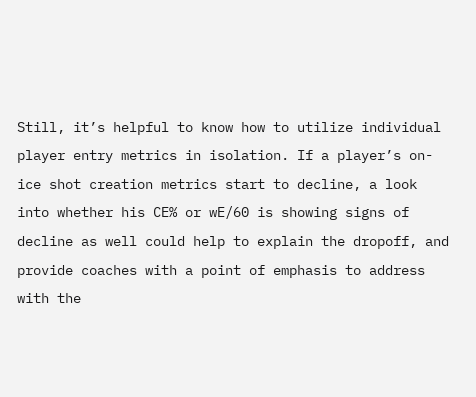Still, it’s helpful to know how to utilize individual player entry metrics in isolation. If a player’s on-ice shot creation metrics start to decline, a look into whether his CE% or wE/60 is showing signs of decline as well could help to explain the dropoff, and provide coaches with a point of emphasis to address with the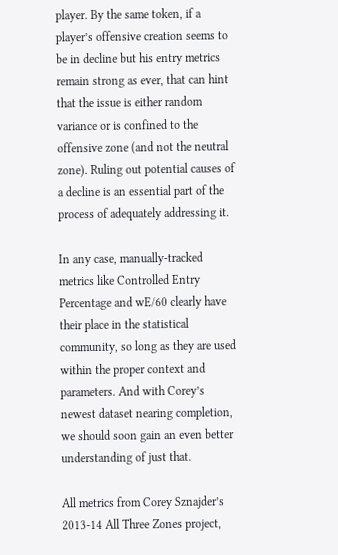player. By the same token, if a player’s offensive creation seems to be in decline but his entry metrics remain strong as ever, that can hint that the issue is either random variance or is confined to the offensive zone (and not the neutral zone). Ruling out potential causes of a decline is an essential part of the process of adequately addressing it.

In any case, manually-tracked metrics like Controlled Entry Percentage and wE/60 clearly have their place in the statistical community, so long as they are used within the proper context and parameters. And with Corey’s newest dataset nearing completion, we should soon gain an even better understanding of just that.

All metrics from Corey Sznajder’s 2013-14 All Three Zones project,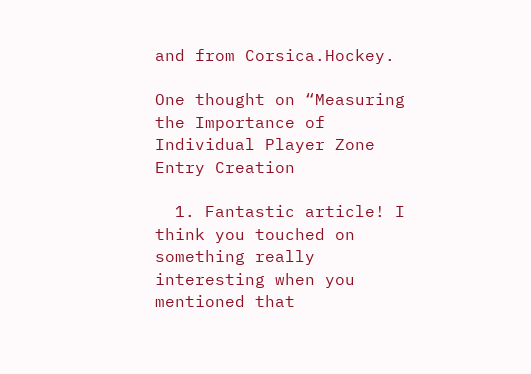and from Corsica.Hockey.

One thought on “Measuring the Importance of Individual Player Zone Entry Creation

  1. Fantastic article! I think you touched on something really interesting when you mentioned that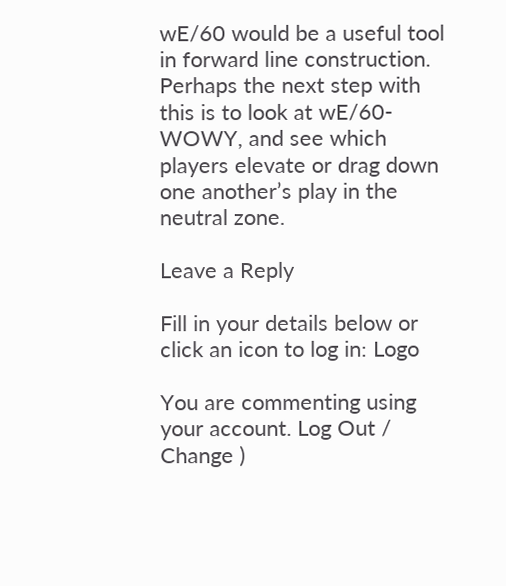wE/60 would be a useful tool in forward line construction. Perhaps the next step with this is to look at wE/60-WOWY, and see which players elevate or drag down one another’s play in the neutral zone.

Leave a Reply

Fill in your details below or click an icon to log in: Logo

You are commenting using your account. Log Out /  Change )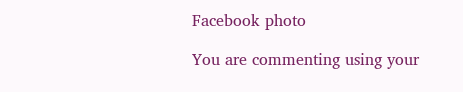Facebook photo

You are commenting using your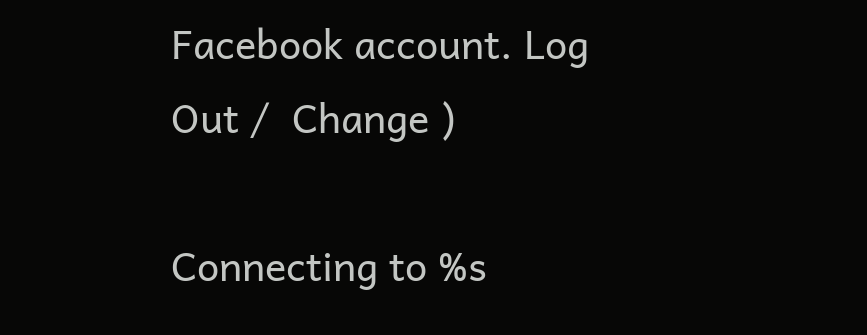Facebook account. Log Out /  Change )

Connecting to %s